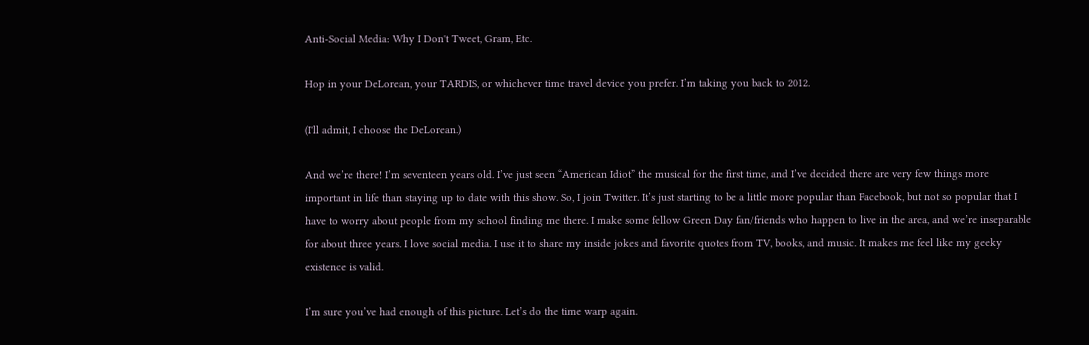Anti-Social Media: Why I Don't Tweet, Gram, Etc.

Hop in your DeLorean, your TARDIS, or whichever time travel device you prefer. I’m taking you back to 2012.

(I'll admit, I choose the DeLorean.)

And we’re there! I’m seventeen years old. I’ve just seen “American Idiot” the musical for the first time, and I’ve decided there are very few things more important in life than staying up to date with this show. So, I join Twitter. It’s just starting to be a little more popular than Facebook, but not so popular that I have to worry about people from my school finding me there. I make some fellow Green Day fan/friends who happen to live in the area, and we’re inseparable for about three years. I love social media. I use it to share my inside jokes and favorite quotes from TV, books, and music. It makes me feel like my geeky existence is valid.

I’m sure you’ve had enough of this picture. Let’s do the time warp again.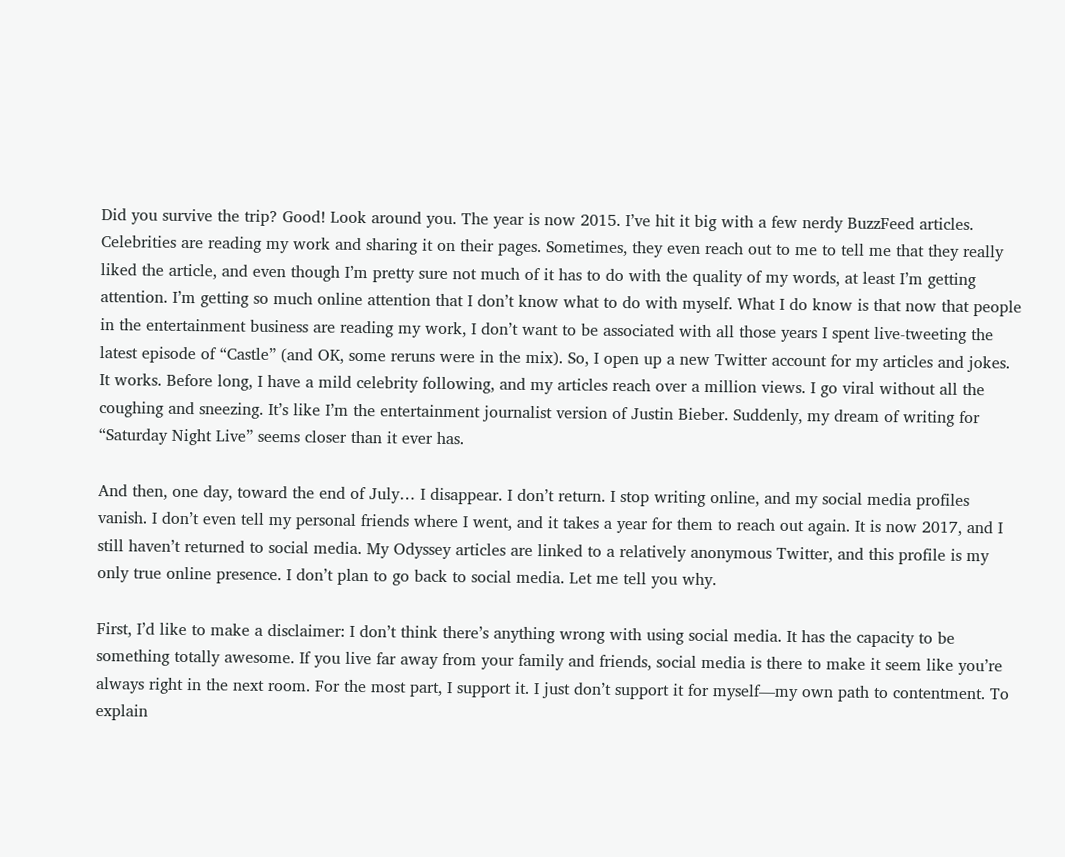Did you survive the trip? Good! Look around you. The year is now 2015. I’ve hit it big with a few nerdy BuzzFeed articles. Celebrities are reading my work and sharing it on their pages. Sometimes, they even reach out to me to tell me that they really liked the article, and even though I’m pretty sure not much of it has to do with the quality of my words, at least I’m getting attention. I’m getting so much online attention that I don’t know what to do with myself. What I do know is that now that people in the entertainment business are reading my work, I don’t want to be associated with all those years I spent live-tweeting the latest episode of “Castle” (and OK, some reruns were in the mix). So, I open up a new Twitter account for my articles and jokes. It works. Before long, I have a mild celebrity following, and my articles reach over a million views. I go viral without all the coughing and sneezing. It’s like I’m the entertainment journalist version of Justin Bieber. Suddenly, my dream of writing for “Saturday Night Live” seems closer than it ever has.

And then, one day, toward the end of July… I disappear. I don’t return. I stop writing online, and my social media profiles vanish. I don’t even tell my personal friends where I went, and it takes a year for them to reach out again. It is now 2017, and I still haven’t returned to social media. My Odyssey articles are linked to a relatively anonymous Twitter, and this profile is my only true online presence. I don’t plan to go back to social media. Let me tell you why.

First, I’d like to make a disclaimer: I don’t think there’s anything wrong with using social media. It has the capacity to be something totally awesome. If you live far away from your family and friends, social media is there to make it seem like you’re always right in the next room. For the most part, I support it. I just don’t support it for myself—my own path to contentment. To explain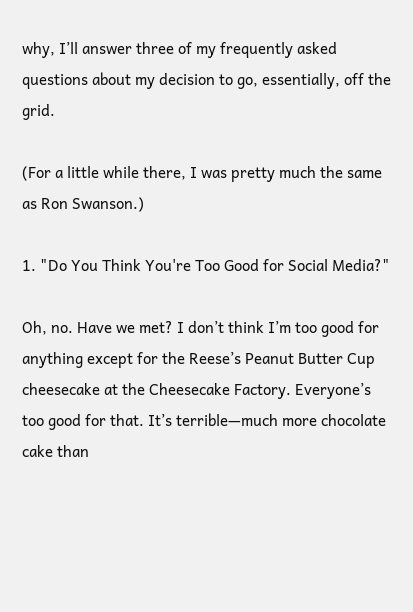why, I’ll answer three of my frequently asked questions about my decision to go, essentially, off the grid.

(For a little while there, I was pretty much the same as Ron Swanson.)

1. "Do You Think You're Too Good for Social Media?"

Oh, no. Have we met? I don’t think I’m too good for anything except for the Reese’s Peanut Butter Cup cheesecake at the Cheesecake Factory. Everyone’s too good for that. It’s terrible—much more chocolate cake than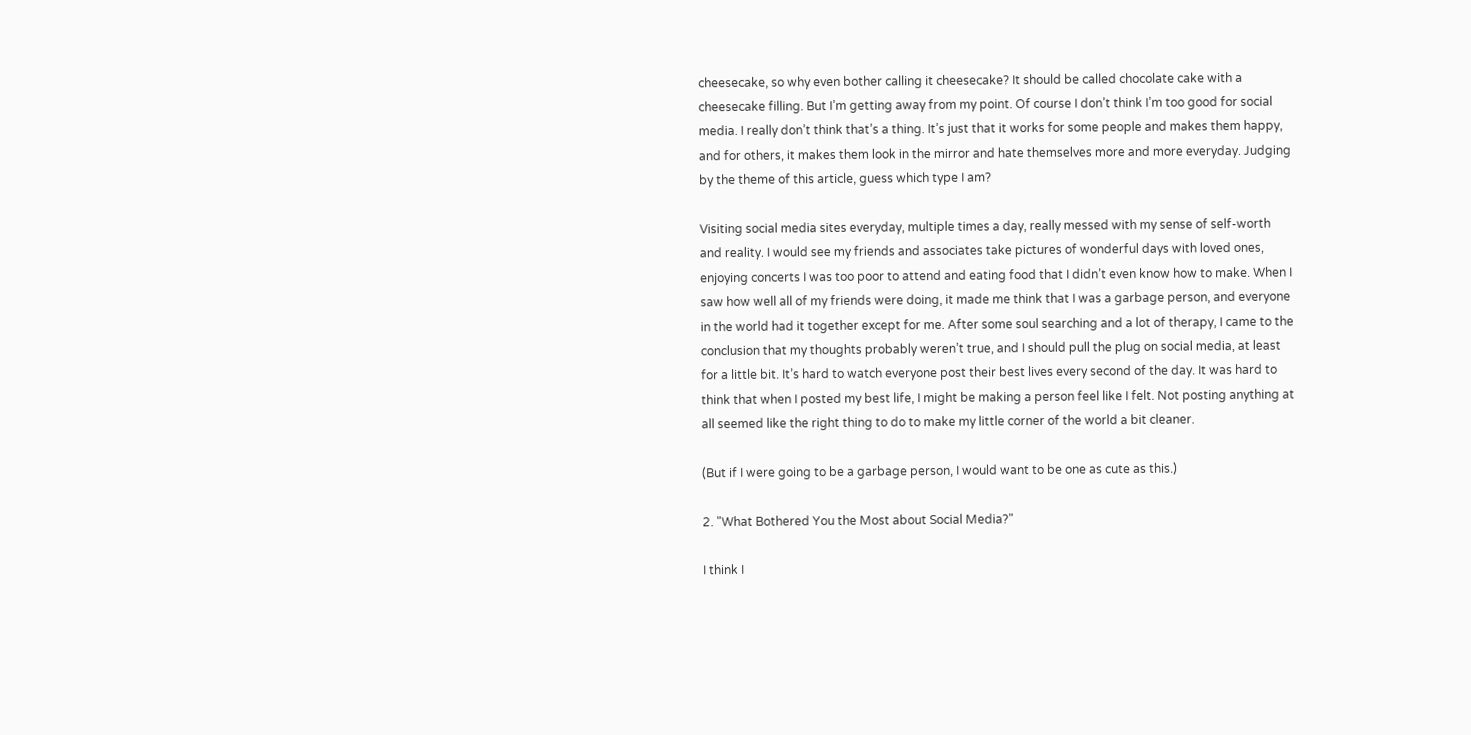cheesecake, so why even bother calling it cheesecake? It should be called chocolate cake with a cheesecake filling. But I’m getting away from my point. Of course I don’t think I’m too good for social media. I really don’t think that’s a thing. It’s just that it works for some people and makes them happy, and for others, it makes them look in the mirror and hate themselves more and more everyday. Judging by the theme of this article, guess which type I am?

Visiting social media sites everyday, multiple times a day, really messed with my sense of self-worth and reality. I would see my friends and associates take pictures of wonderful days with loved ones, enjoying concerts I was too poor to attend and eating food that I didn’t even know how to make. When I saw how well all of my friends were doing, it made me think that I was a garbage person, and everyone in the world had it together except for me. After some soul searching and a lot of therapy, I came to the conclusion that my thoughts probably weren’t true, and I should pull the plug on social media, at least for a little bit. It’s hard to watch everyone post their best lives every second of the day. It was hard to think that when I posted my best life, I might be making a person feel like I felt. Not posting anything at all seemed like the right thing to do to make my little corner of the world a bit cleaner.

(But if I were going to be a garbage person, I would want to be one as cute as this.)

2. "What Bothered You the Most about Social Media?"

I think I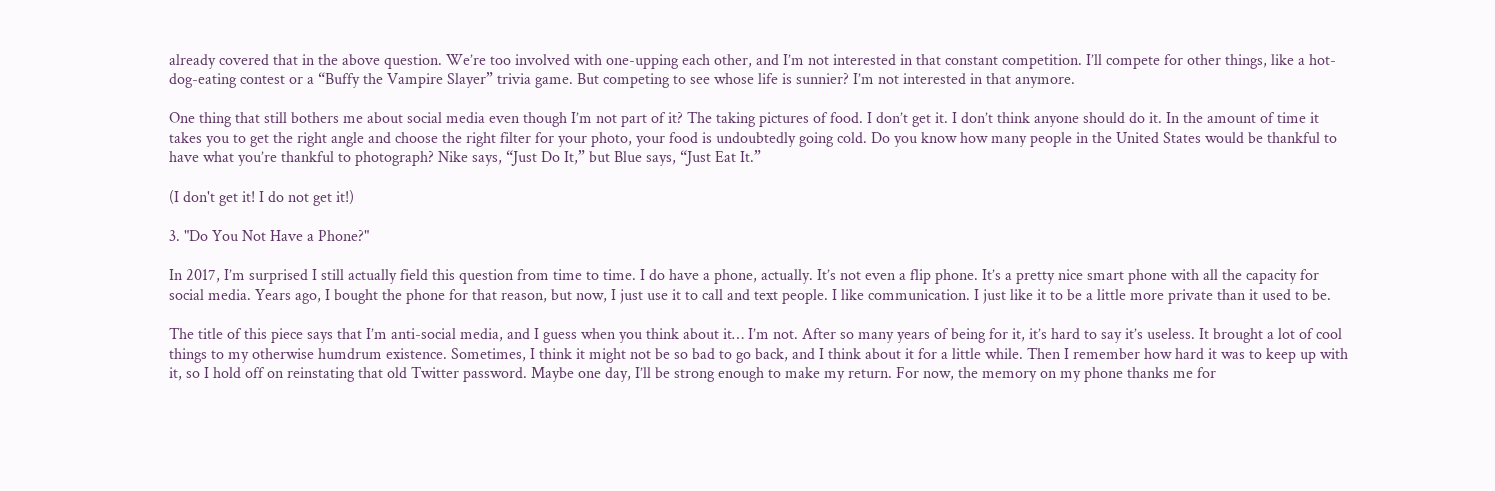already covered that in the above question. We’re too involved with one-upping each other, and I’m not interested in that constant competition. I’ll compete for other things, like a hot-dog-eating contest or a “Buffy the Vampire Slayer” trivia game. But competing to see whose life is sunnier? I’m not interested in that anymore.

One thing that still bothers me about social media even though I’m not part of it? The taking pictures of food. I don’t get it. I don’t think anyone should do it. In the amount of time it takes you to get the right angle and choose the right filter for your photo, your food is undoubtedly going cold. Do you know how many people in the United States would be thankful to have what you’re thankful to photograph? Nike says, “Just Do It,” but Blue says, “Just Eat It.”

(I don't get it! I do not get it!)

3. "Do You Not Have a Phone?"

In 2017, I’m surprised I still actually field this question from time to time. I do have a phone, actually. It’s not even a flip phone. It’s a pretty nice smart phone with all the capacity for social media. Years ago, I bought the phone for that reason, but now, I just use it to call and text people. I like communication. I just like it to be a little more private than it used to be.

The title of this piece says that I’m anti-social media, and I guess when you think about it… I’m not. After so many years of being for it, it’s hard to say it’s useless. It brought a lot of cool things to my otherwise humdrum existence. Sometimes, I think it might not be so bad to go back, and I think about it for a little while. Then I remember how hard it was to keep up with it, so I hold off on reinstating that old Twitter password. Maybe one day, I’ll be strong enough to make my return. For now, the memory on my phone thanks me for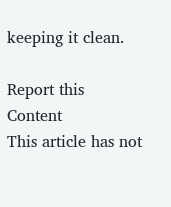keeping it clean.

Report this Content
This article has not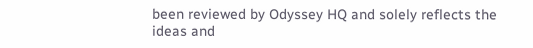been reviewed by Odyssey HQ and solely reflects the ideas and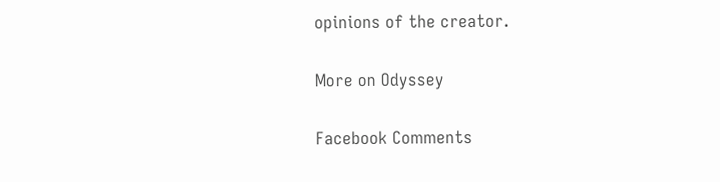opinions of the creator.

More on Odyssey

Facebook Comments